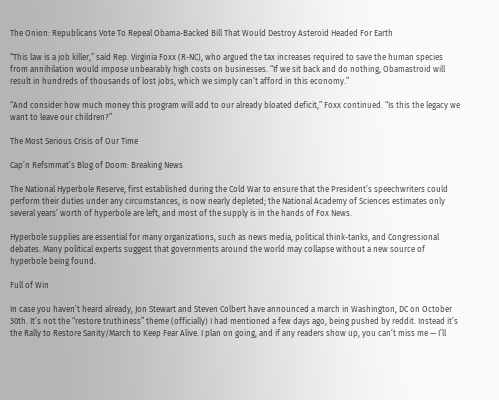The Onion: Republicans Vote To Repeal Obama-Backed Bill That Would Destroy Asteroid Headed For Earth

“This law is a job killer,” said Rep. Virginia Foxx (R-NC), who argued the tax increases required to save the human species from annihilation would impose unbearably high costs on businesses. “If we sit back and do nothing, Obamastroid will result in hundreds of thousands of lost jobs, which we simply can’t afford in this economy.”

“And consider how much money this program will add to our already bloated deficit,” Foxx continued. “Is this the legacy we want to leave our children?”

The Most Serious Crisis of Our Time

Cap’n Refsmmat’s Blog of Doom: Breaking News

The National Hyperbole Reserve, first established during the Cold War to ensure that the President’s speechwriters could perform their duties under any circumstances, is now nearly depleted; the National Academy of Sciences estimates only several years’ worth of hyperbole are left, and most of the supply is in the hands of Fox News.

Hyperbole supplies are essential for many organizations, such as news media, political think-tanks, and Congressional debates. Many political experts suggest that governments around the world may collapse without a new source of hyperbole being found.

Full of Win

In case you haven’t heard already, Jon Stewart and Steven Colbert have announced a march in Washington, DC on October 30th. It’s not the “restore truthiness” theme (officially) I had mentioned a few days ago, being pushed by reddit. Instead it’s the Rally to Restore Sanity/March to Keep Fear Alive. I plan on going, and if any readers show up, you can’t miss me — I’ll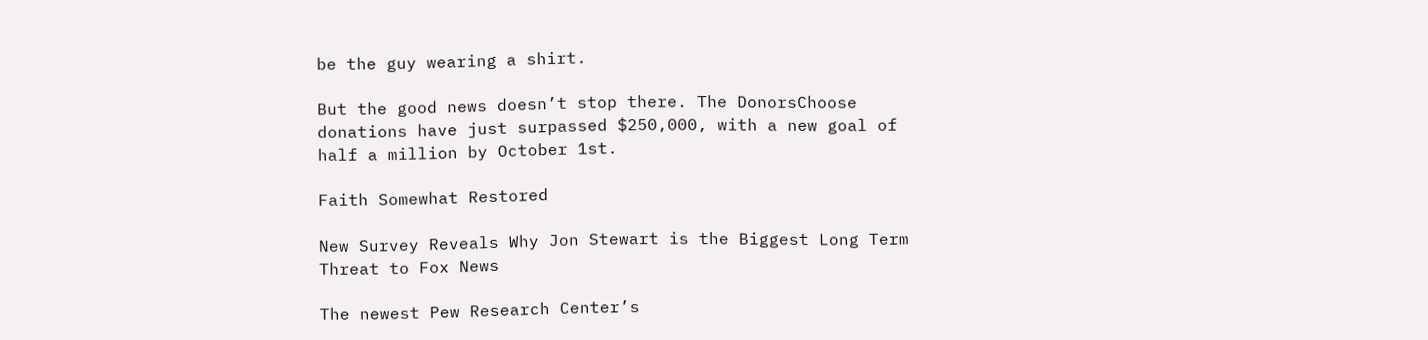be the guy wearing a shirt.

But the good news doesn’t stop there. The DonorsChoose donations have just surpassed $250,000, with a new goal of half a million by October 1st.

Faith Somewhat Restored

New Survey Reveals Why Jon Stewart is the Biggest Long Term Threat to Fox News

The newest Pew Research Center’s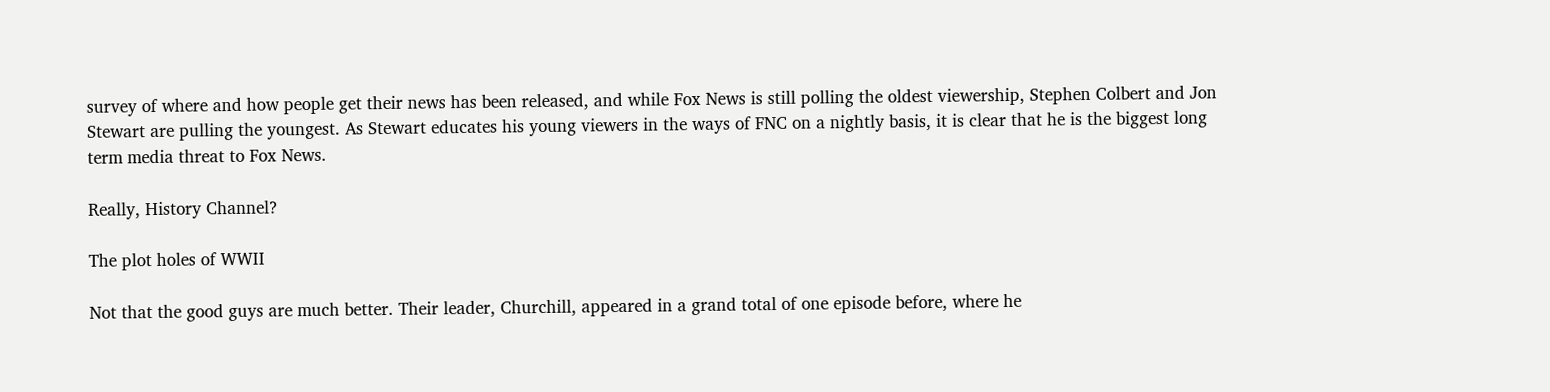survey of where and how people get their news has been released, and while Fox News is still polling the oldest viewership, Stephen Colbert and Jon Stewart are pulling the youngest. As Stewart educates his young viewers in the ways of FNC on a nightly basis, it is clear that he is the biggest long term media threat to Fox News.

Really, History Channel?

The plot holes of WWII

Not that the good guys are much better. Their leader, Churchill, appeared in a grand total of one episode before, where he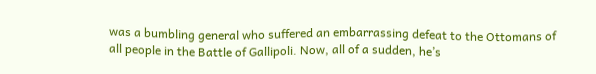was a bumbling general who suffered an embarrassing defeat to the Ottomans of all people in the Battle of Gallipoli. Now, all of a sudden, he’s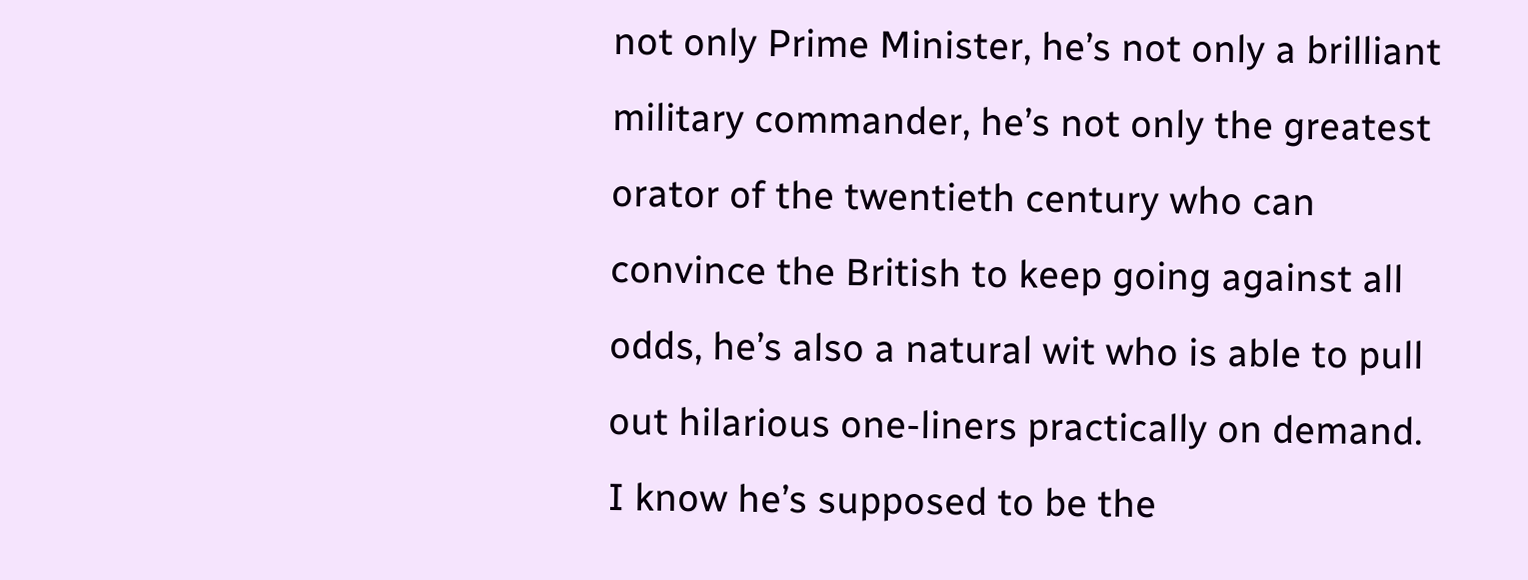not only Prime Minister, he’s not only a brilliant military commander, he’s not only the greatest orator of the twentieth century who can convince the British to keep going against all odds, he’s also a natural wit who is able to pull out hilarious one-liners practically on demand. I know he’s supposed to be the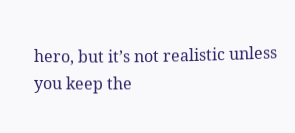hero, but it’s not realistic unless you keep the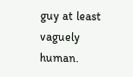guy at least vaguely human.